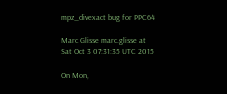mpz_divexact bug for PPC64

Marc Glisse marc.glisse at
Sat Oct 3 07:31:35 UTC 2015

On Mon,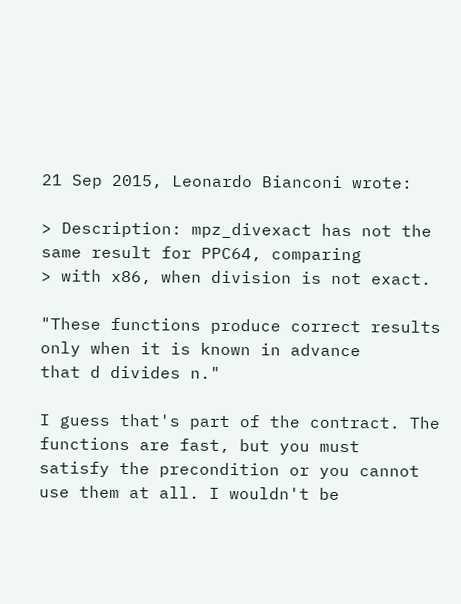21 Sep 2015, Leonardo Bianconi wrote:

> Description: mpz_divexact has not the same result for PPC64, comparing
> with x86, when division is not exact.

"These functions produce correct results only when it is known in advance
that d divides n."

I guess that's part of the contract. The functions are fast, but you must
satisfy the precondition or you cannot use them at all. I wouldn't be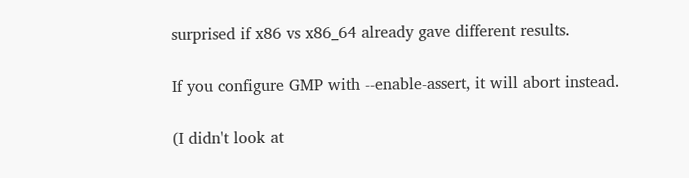surprised if x86 vs x86_64 already gave different results.

If you configure GMP with --enable-assert, it will abort instead.

(I didn't look at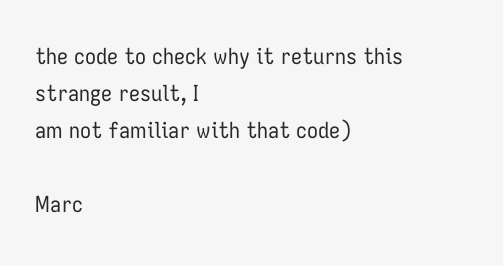the code to check why it returns this strange result, I
am not familiar with that code)

Marc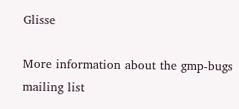Glisse

More information about the gmp-bugs mailing list